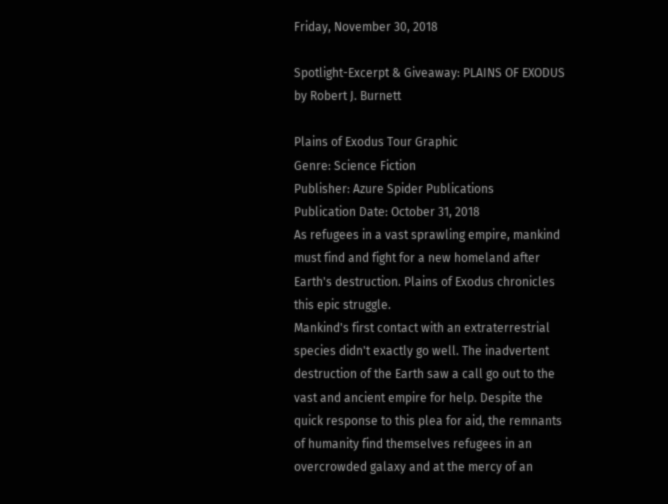Friday, November 30, 2018

Spotlight-Excerpt & Giveaway: PLAINS OF EXODUS by Robert J. Burnett

Plains of Exodus Tour Graphic
Genre: Science Fiction
Publisher: Azure Spider Publications
Publication Date: October 31, 2018
As refugees in a vast sprawling empire, mankind must find and fight for a new homeland after Earth's destruction. Plains of Exodus chronicles this epic struggle.
Mankind's first contact with an extraterrestrial species didn't exactly go well. The inadvertent destruction of the Earth saw a call go out to the vast and ancient empire for help. Despite the quick response to this plea for aid, the remnants of humanity find themselves refugees in an overcrowded galaxy and at the mercy of an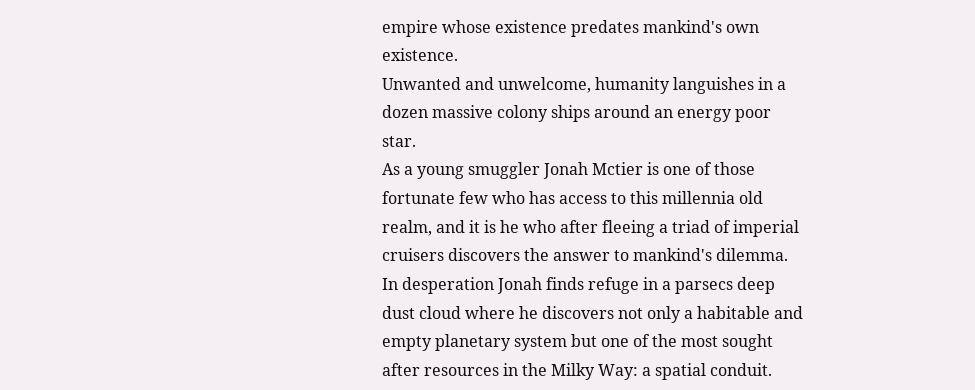empire whose existence predates mankind's own existence.
Unwanted and unwelcome, humanity languishes in a dozen massive colony ships around an energy poor star.
As a young smuggler Jonah Mctier is one of those fortunate few who has access to this millennia old realm, and it is he who after fleeing a triad of imperial cruisers discovers the answer to mankind's dilemma.
In desperation Jonah finds refuge in a parsecs deep dust cloud where he discovers not only a habitable and empty planetary system but one of the most sought after resources in the Milky Way: a spatial conduit.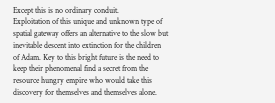Except this is no ordinary conduit.
Exploitation of this unique and unknown type of spatial gateway offers an alternative to the slow but inevitable descent into extinction for the children of Adam. Key to this bright future is the need to keep their phenomenal find a secret from the resource hungry empire who would take this discovery for themselves and themselves alone.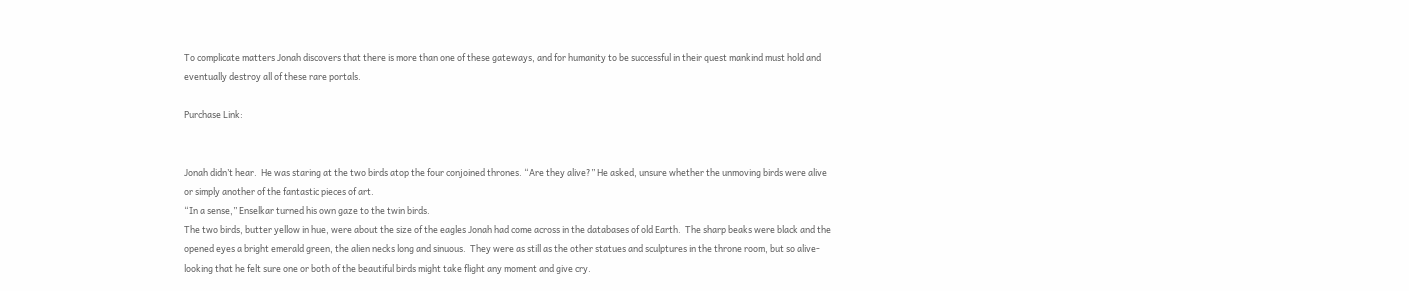To complicate matters Jonah discovers that there is more than one of these gateways, and for humanity to be successful in their quest mankind must hold and eventually destroy all of these rare portals.

Purchase Link:


Jonah didn’t hear.  He was staring at the two birds atop the four conjoined thrones. “Are they alive?” He asked, unsure whether the unmoving birds were alive or simply another of the fantastic pieces of art.
“In a sense,” Enselkar turned his own gaze to the twin birds.
The two birds, butter yellow in hue, were about the size of the eagles Jonah had come across in the databases of old Earth.  The sharp beaks were black and the opened eyes a bright emerald green, the alien necks long and sinuous.  They were as still as the other statues and sculptures in the throne room, but so alive-looking that he felt sure one or both of the beautiful birds might take flight any moment and give cry.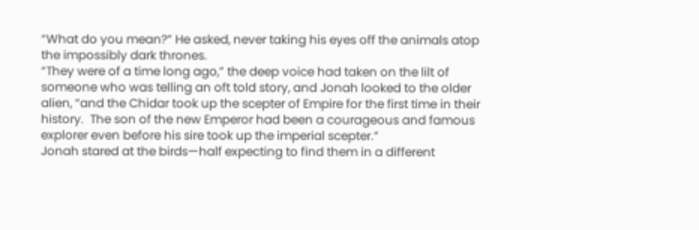“What do you mean?” He asked, never taking his eyes off the animals atop the impossibly dark thrones.
“They were of a time long ago,” the deep voice had taken on the lilt of someone who was telling an oft told story, and Jonah looked to the older alien, “and the Chidar took up the scepter of Empire for the first time in their history.  The son of the new Emperor had been a courageous and famous explorer even before his sire took up the imperial scepter.”
Jonah stared at the birds—half expecting to find them in a different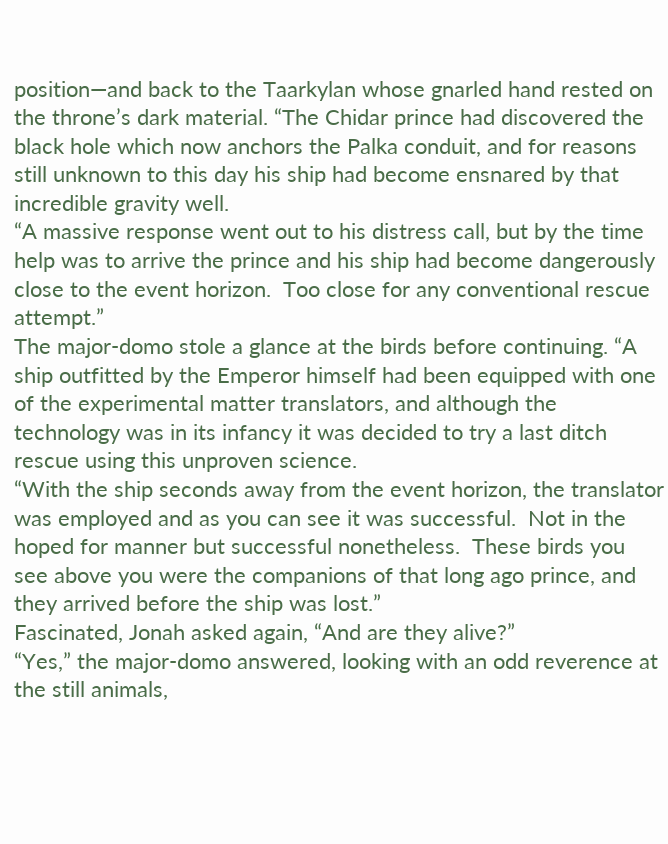position—and back to the Taarkylan whose gnarled hand rested on the throne’s dark material. “The Chidar prince had discovered the black hole which now anchors the Palka conduit, and for reasons still unknown to this day his ship had become ensnared by that incredible gravity well.
“A massive response went out to his distress call, but by the time help was to arrive the prince and his ship had become dangerously close to the event horizon.  Too close for any conventional rescue attempt.”
The major-domo stole a glance at the birds before continuing. “A ship outfitted by the Emperor himself had been equipped with one of the experimental matter translators, and although the technology was in its infancy it was decided to try a last ditch rescue using this unproven science.
“With the ship seconds away from the event horizon, the translator was employed and as you can see it was successful.  Not in the hoped for manner but successful nonetheless.  These birds you see above you were the companions of that long ago prince, and they arrived before the ship was lost.”
Fascinated, Jonah asked again, “And are they alive?”
“Yes,” the major-domo answered, looking with an odd reverence at the still animals,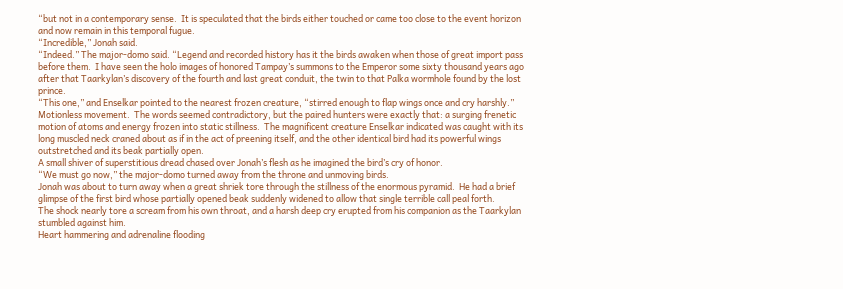“but not in a contemporary sense.  It is speculated that the birds either touched or came too close to the event horizon and now remain in this temporal fugue.
“Incredible,” Jonah said.
“Indeed.” The major-domo said. “Legend and recorded history has it the birds awaken when those of great import pass before them.  I have seen the holo images of honored Tampay’s summons to the Emperor some sixty thousand years ago after that Taarkylan’s discovery of the fourth and last great conduit, the twin to that Palka wormhole found by the lost prince.
“This one,” and Enselkar pointed to the nearest frozen creature, “stirred enough to flap wings once and cry harshly.”
Motionless movement.  The words seemed contradictory, but the paired hunters were exactly that: a surging frenetic motion of atoms and energy frozen into static stillness.  The magnificent creature Enselkar indicated was caught with its long muscled neck craned about as if in the act of preening itself, and the other identical bird had its powerful wings outstretched and its beak partially open.
A small shiver of superstitious dread chased over Jonah’s flesh as he imagined the bird’s cry of honor.
“We must go now,” the major-domo turned away from the throne and unmoving birds.
Jonah was about to turn away when a great shriek tore through the stillness of the enormous pyramid.  He had a brief glimpse of the first bird whose partially opened beak suddenly widened to allow that single terrible call peal forth.
The shock nearly tore a scream from his own throat, and a harsh deep cry erupted from his companion as the Taarkylan stumbled against him.
Heart hammering and adrenaline flooding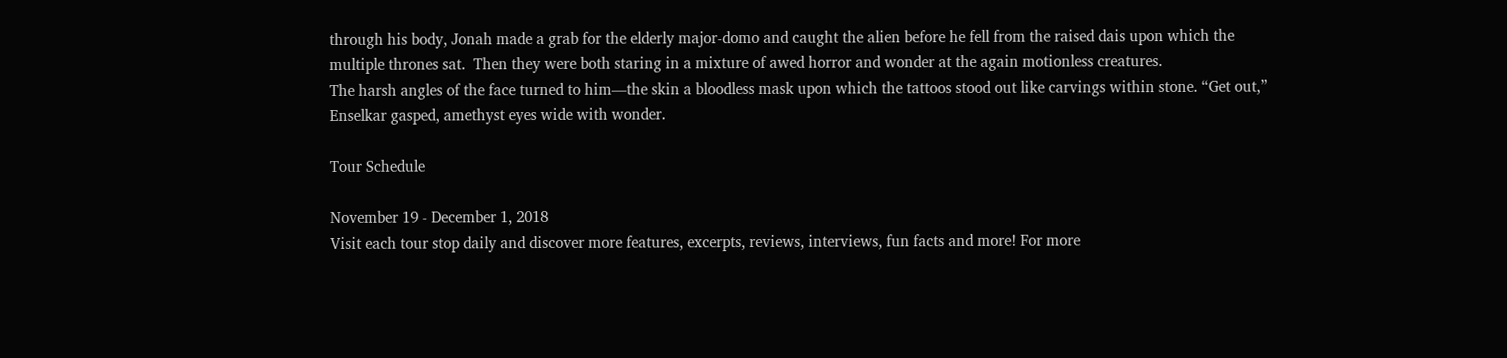through his body, Jonah made a grab for the elderly major-domo and caught the alien before he fell from the raised dais upon which the multiple thrones sat.  Then they were both staring in a mixture of awed horror and wonder at the again motionless creatures.
The harsh angles of the face turned to him—the skin a bloodless mask upon which the tattoos stood out like carvings within stone. “Get out,” Enselkar gasped, amethyst eyes wide with wonder.

Tour Schedule

November 19 - December 1, 2018
Visit each tour stop daily and discover more features, excerpts, reviews, interviews, fun facts and more! For more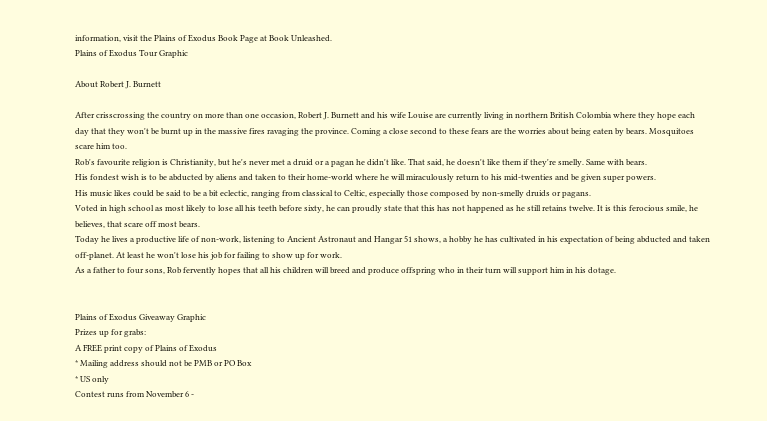information, visit the Plains of Exodus Book Page at Book Unleashed.
Plains of Exodus Tour Graphic

About Robert J. Burnett

After crisscrossing the country on more than one occasion, Robert J. Burnett and his wife Louise are currently living in northern British Colombia where they hope each day that they won't be burnt up in the massive fires ravaging the province. Coming a close second to these fears are the worries about being eaten by bears. Mosquitoes scare him too.
Rob's favourite religion is Christianity, but he's never met a druid or a pagan he didn't like. That said, he doesn't like them if they're smelly. Same with bears.
His fondest wish is to be abducted by aliens and taken to their home-world where he will miraculously return to his mid-twenties and be given super powers.
His music likes could be said to be a bit eclectic, ranging from classical to Celtic, especially those composed by non-smelly druids or pagans.
Voted in high school as most likely to lose all his teeth before sixty, he can proudly state that this has not happened as he still retains twelve. It is this ferocious smile, he believes, that scare off most bears.
Today he lives a productive life of non-work, listening to Ancient Astronaut and Hangar 51 shows, a hobby he has cultivated in his expectation of being abducted and taken off-planet. At least he won't lose his job for failing to show up for work.
As a father to four sons, Rob fervently hopes that all his children will breed and produce offspring who in their turn will support him in his dotage.


Plains of Exodus Giveaway Graphic
Prizes up for grabs:
A FREE print copy of Plains of Exodus
* Mailing address should not be PMB or PO Box
* US only
Contest runs from November 6 -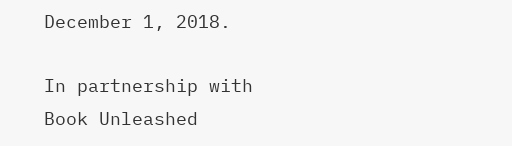December 1, 2018.

In partnership with
Book Unleashed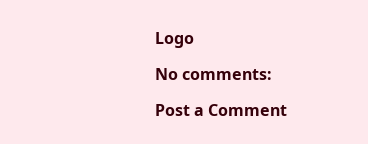Logo

No comments:

Post a Comment